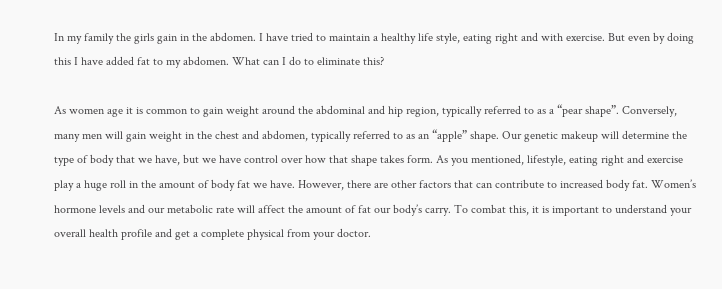In my family the girls gain in the abdomen. I have tried to maintain a healthy life style, eating right and with exercise. But even by doing this I have added fat to my abdomen. What can I do to eliminate this?

As women age it is common to gain weight around the abdominal and hip region, typically referred to as a “pear shape”. Conversely, many men will gain weight in the chest and abdomen, typically referred to as an “apple” shape. Our genetic makeup will determine the type of body that we have, but we have control over how that shape takes form. As you mentioned, lifestyle, eating right and exercise play a huge roll in the amount of body fat we have. However, there are other factors that can contribute to increased body fat. Women’s hormone levels and our metabolic rate will affect the amount of fat our body’s carry. To combat this, it is important to understand your overall health profile and get a complete physical from your doctor.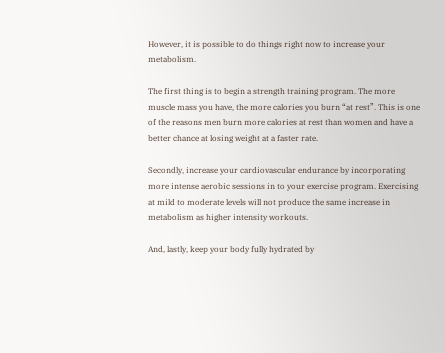However, it is possible to do things right now to increase your metabolism.

The first thing is to begin a strength training program. The more muscle mass you have, the more calories you burn “at rest”. This is one of the reasons men burn more calories at rest than women and have a better chance at losing weight at a faster rate.

Secondly, increase your cardiovascular endurance by incorporating more intense aerobic sessions in to your exercise program. Exercising at mild to moderate levels will not produce the same increase in metabolism as higher intensity workouts.

And, lastly, keep your body fully hydrated by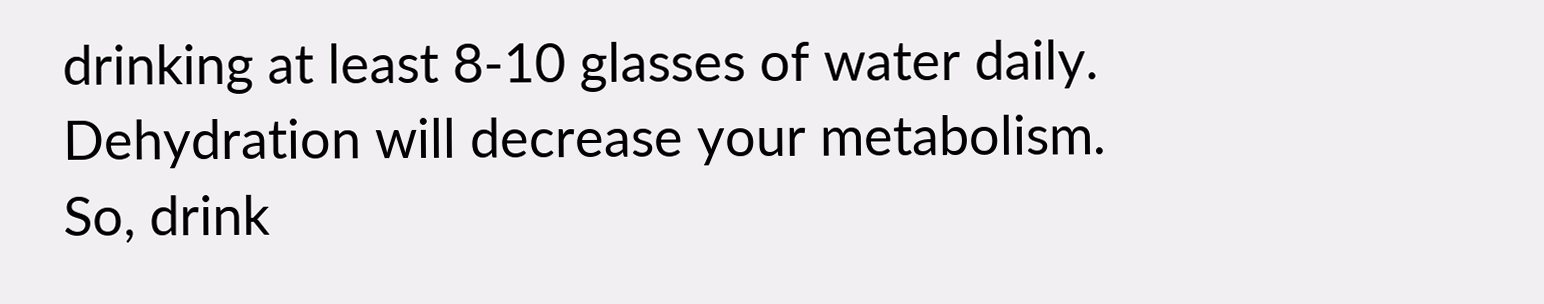drinking at least 8-10 glasses of water daily. Dehydration will decrease your metabolism. So, drink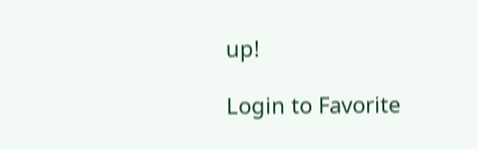up!

Login to Favorite